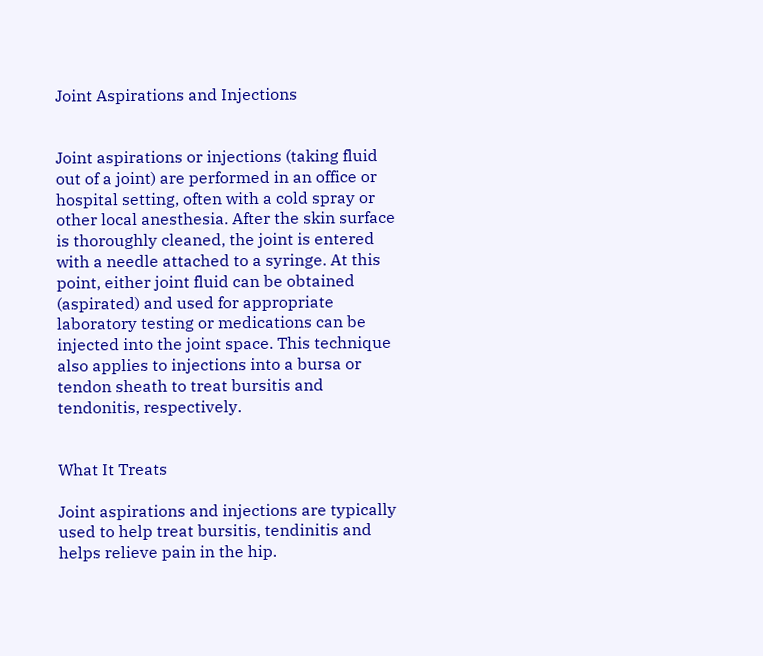Joint Aspirations and Injections


Joint aspirations or injections (taking fluid out of a joint) are performed in an office or hospital setting, often with a cold spray or other local anesthesia. After the skin surface is thoroughly cleaned, the joint is entered with a needle attached to a syringe. At this point, either joint fluid can be obtained (aspirated) and used for appropriate laboratory testing or medications can be injected into the joint space. This technique also applies to injections into a bursa or tendon sheath to treat bursitis and tendonitis, respectively.


What It Treats

Joint aspirations and injections are typically used to help treat bursitis, tendinitis and helps relieve pain in the hip.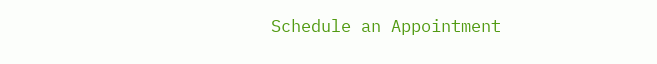Schedule an Appointment